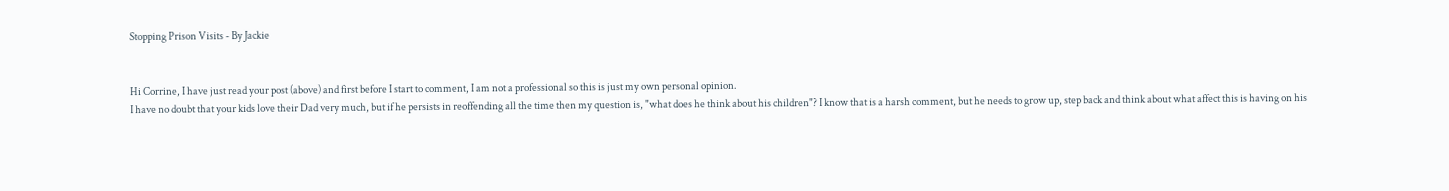Stopping Prison Visits - By Jackie


Hi Corrine, I have just read your post (above) and first before I start to comment, I am not a professional so this is just my own personal opinion.
I have no doubt that your kids love their Dad very much, but if he persists in reoffending all the time then my question is, "what does he think about his children"? I know that is a harsh comment, but he needs to grow up, step back and think about what affect this is having on his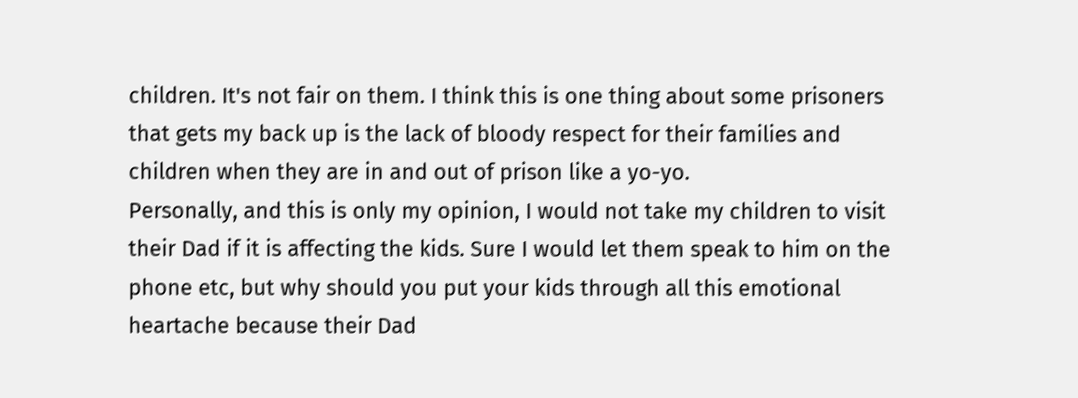children. It's not fair on them. I think this is one thing about some prisoners that gets my back up is the lack of bloody respect for their families and children when they are in and out of prison like a yo-yo.
Personally, and this is only my opinion, I would not take my children to visit their Dad if it is affecting the kids. Sure I would let them speak to him on the phone etc, but why should you put your kids through all this emotional heartache because their Dad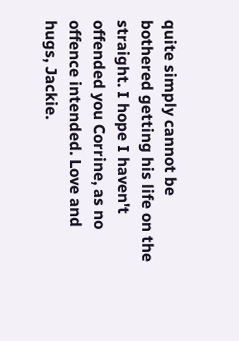quite simply cannot be bothered getting his life on the straight. I hope I haven't offended you Corrine, as no offence intended. Love and hugs, Jackie.